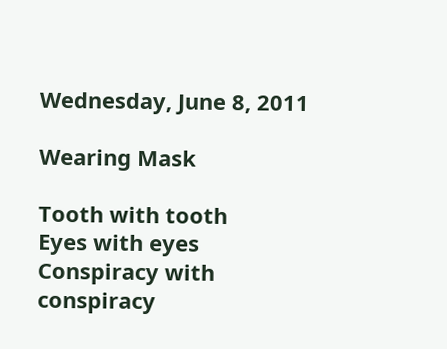Wednesday, June 8, 2011

Wearing Mask

Tooth with tooth
Eyes with eyes
Conspiracy with conspiracy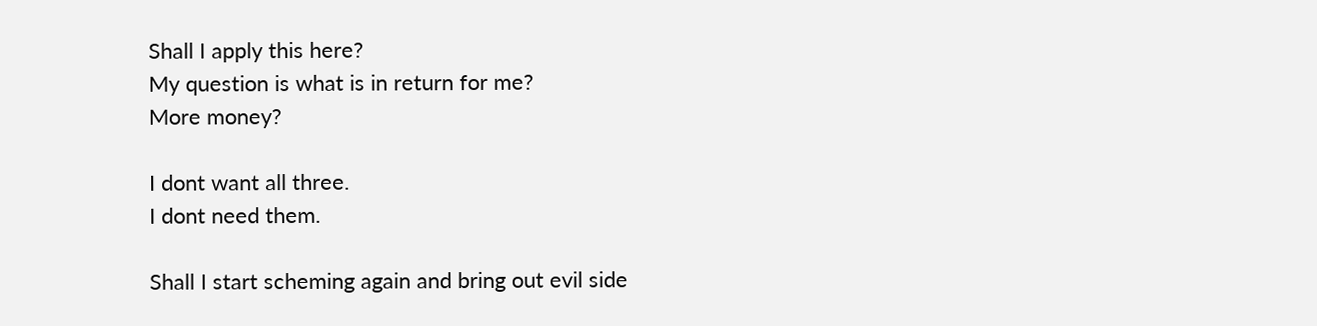Shall I apply this here?
My question is what is in return for me?
More money?

I dont want all three.
I dont need them.

Shall I start scheming again and bring out evil side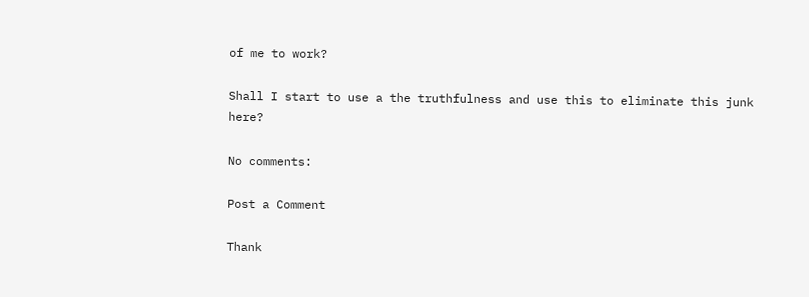of me to work?

Shall I start to use a the truthfulness and use this to eliminate this junk here?

No comments:

Post a Comment

Thank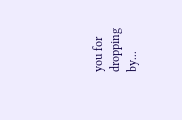you for dropping by...